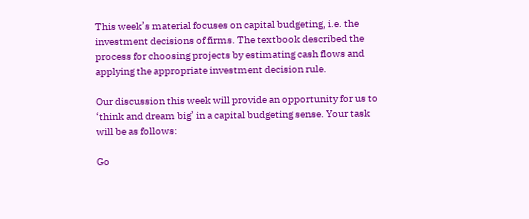This week’s material focuses on capital budgeting, i.e. the investment decisions of firms. The textbook described the process for choosing projects by estimating cash flows and applying the appropriate investment decision rule.

Our discussion this week will provide an opportunity for us to ‘think and dream big’ in a capital budgeting sense. Your task will be as follows:

Go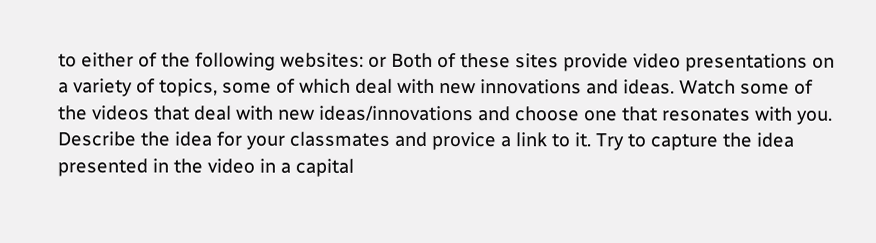to either of the following websites: or Both of these sites provide video presentations on a variety of topics, some of which deal with new innovations and ideas. Watch some of the videos that deal with new ideas/innovations and choose one that resonates with you.
Describe the idea for your classmates and provice a link to it. Try to capture the idea presented in the video in a capital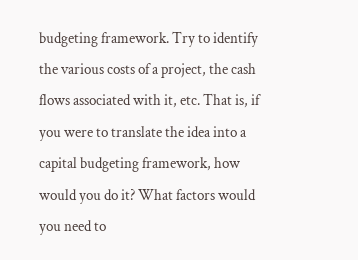budgeting framework. Try to identify the various costs of a project, the cash flows associated with it, etc. That is, if you were to translate the idea into a capital budgeting framework, how would you do it? What factors would you need to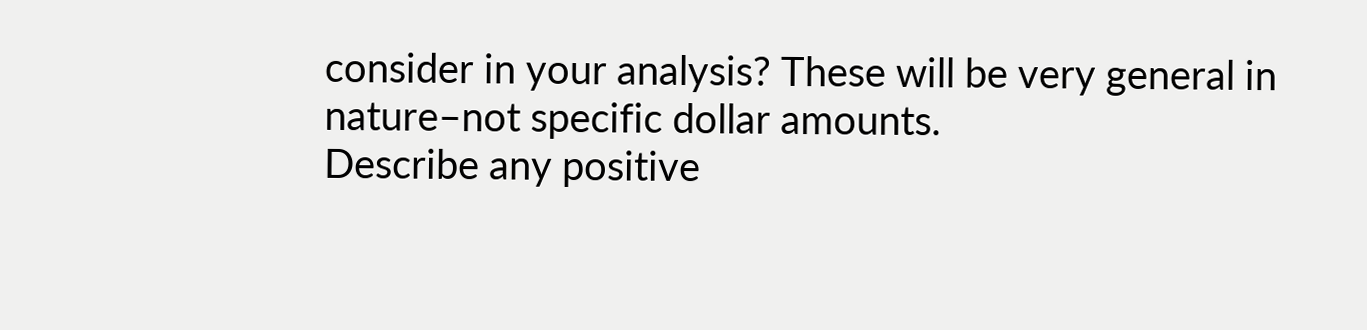consider in your analysis? These will be very general in nature–not specific dollar amounts.
Describe any positive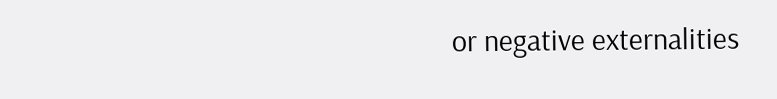or negative externalities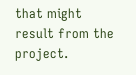that might result from the project.